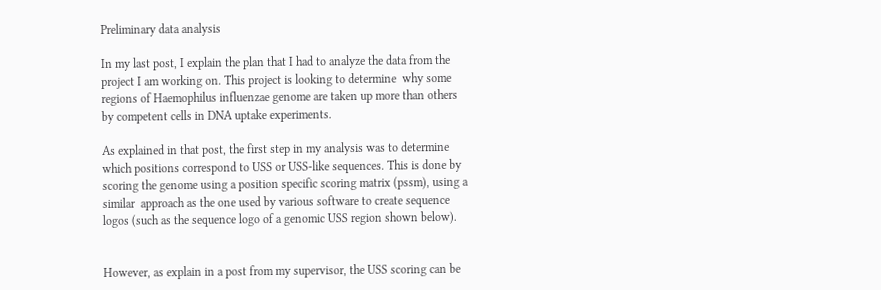Preliminary data analysis

In my last post, I explain the plan that I had to analyze the data from the project I am working on. This project is looking to determine  why some regions of Haemophilus influenzae genome are taken up more than others by competent cells in DNA uptake experiments.

As explained in that post, the first step in my analysis was to determine which positions correspond to USS or USS-like sequences. This is done by scoring the genome using a position specific scoring matrix (pssm), using a similar  approach as the one used by various software to create sequence logos (such as the sequence logo of a genomic USS region shown below).


However, as explain in a post from my supervisor, the USS scoring can be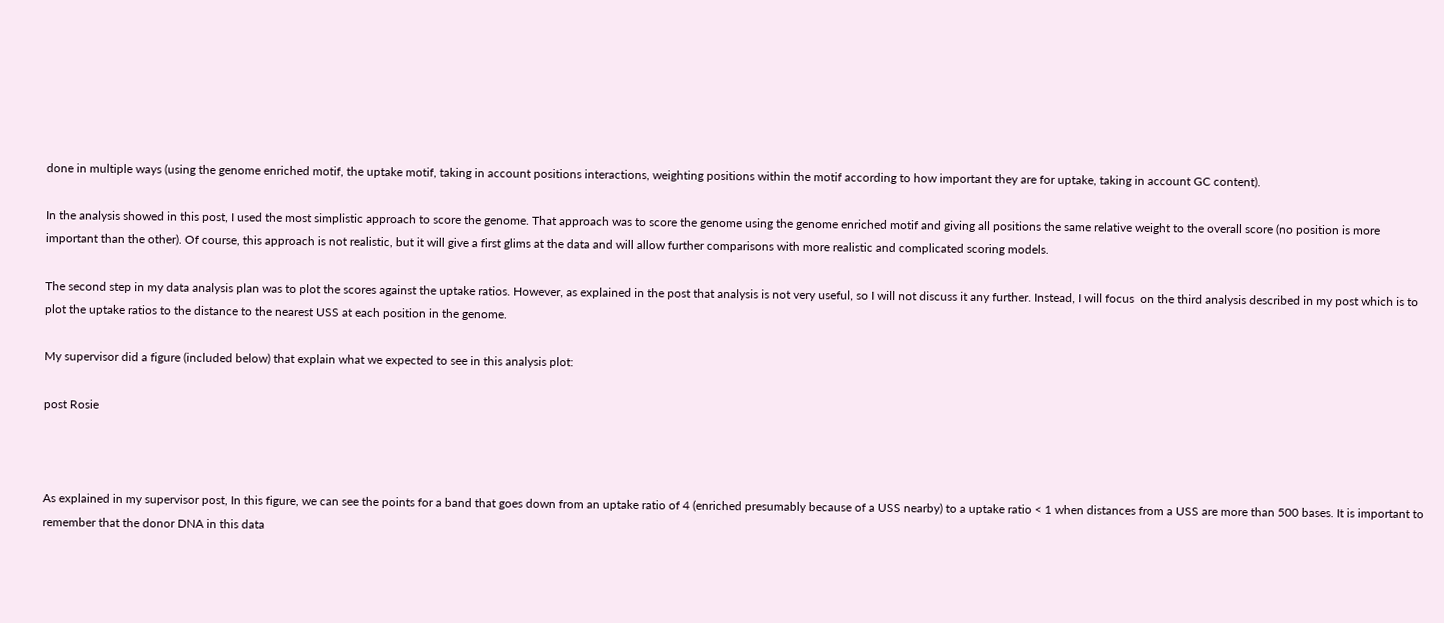done in multiple ways (using the genome enriched motif, the uptake motif, taking in account positions interactions, weighting positions within the motif according to how important they are for uptake, taking in account GC content).

In the analysis showed in this post, I used the most simplistic approach to score the genome. That approach was to score the genome using the genome enriched motif and giving all positions the same relative weight to the overall score (no position is more important than the other). Of course, this approach is not realistic, but it will give a first glims at the data and will allow further comparisons with more realistic and complicated scoring models.

The second step in my data analysis plan was to plot the scores against the uptake ratios. However, as explained in the post that analysis is not very useful, so I will not discuss it any further. Instead, I will focus  on the third analysis described in my post which is to plot the uptake ratios to the distance to the nearest USS at each position in the genome.

My supervisor did a figure (included below) that explain what we expected to see in this analysis plot:

post Rosie



As explained in my supervisor post, In this figure, we can see the points for a band that goes down from an uptake ratio of 4 (enriched presumably because of a USS nearby) to a uptake ratio < 1 when distances from a USS are more than 500 bases. It is important to remember that the donor DNA in this data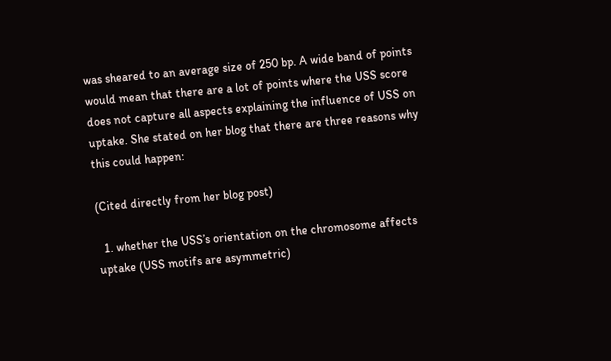was sheared to an average size of 250 bp. A wide band of points would mean that there are a lot of points where the USS score does not capture all aspects explaining the influence of USS on uptake. She stated on her blog that there are three reasons why this could happen:

(Cited directly from her blog post)

  1. whether the USS’s orientation on the chromosome affects uptake (USS motifs are asymmetric)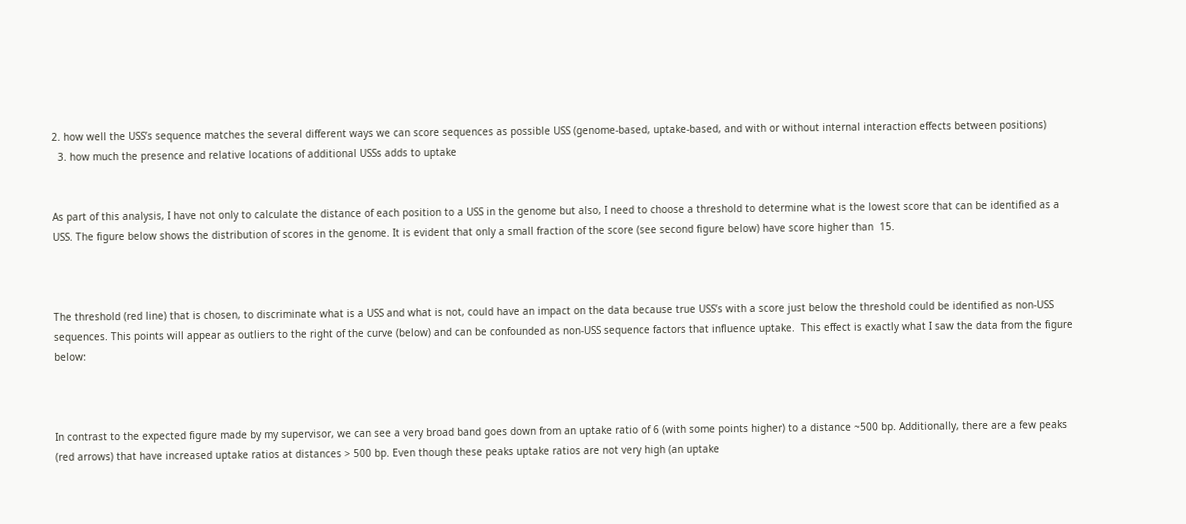2. how well the USS’s sequence matches the several different ways we can score sequences as possible USS (genome-based, uptake-based, and with or without internal interaction effects between positions)
  3. how much the presence and relative locations of additional USSs adds to uptake


As part of this analysis, I have not only to calculate the distance of each position to a USS in the genome but also, I need to choose a threshold to determine what is the lowest score that can be identified as a USS. The figure below shows the distribution of scores in the genome. It is evident that only a small fraction of the score (see second figure below) have score higher than  15.



The threshold (red line) that is chosen, to discriminate what is a USS and what is not, could have an impact on the data because true USS’s with a score just below the threshold could be identified as non-USS sequences. This points will appear as outliers to the right of the curve (below) and can be confounded as non-USS sequence factors that influence uptake.  This effect is exactly what I saw the data from the figure below:



In contrast to the expected figure made by my supervisor, we can see a very broad band goes down from an uptake ratio of 6 (with some points higher) to a distance ~500 bp. Additionally, there are a few peaks (red arrows) that have increased uptake ratios at distances > 500 bp. Even though these peaks uptake ratios are not very high (an uptake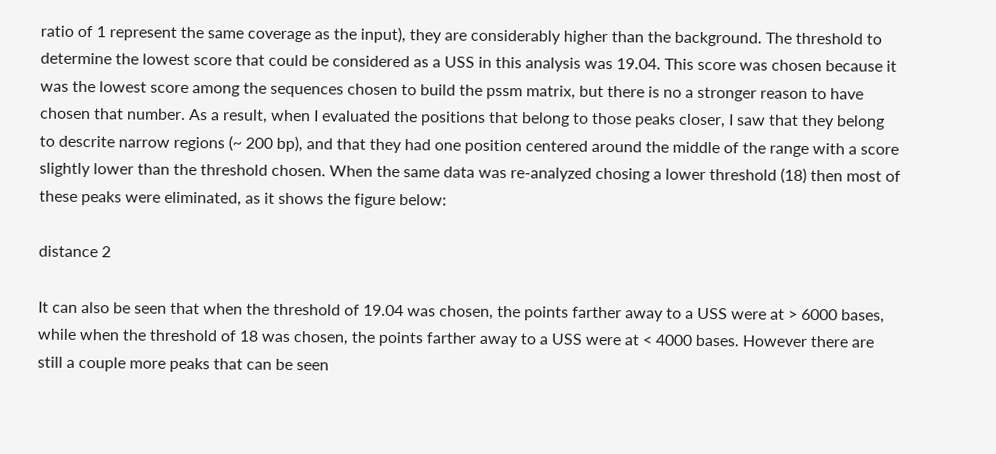ratio of 1 represent the same coverage as the input), they are considerably higher than the background. The threshold to determine the lowest score that could be considered as a USS in this analysis was 19.04. This score was chosen because it was the lowest score among the sequences chosen to build the pssm matrix, but there is no a stronger reason to have chosen that number. As a result, when I evaluated the positions that belong to those peaks closer, I saw that they belong to descrite narrow regions (~ 200 bp), and that they had one position centered around the middle of the range with a score slightly lower than the threshold chosen. When the same data was re-analyzed chosing a lower threshold (18) then most of these peaks were eliminated, as it shows the figure below:

distance 2

It can also be seen that when the threshold of 19.04 was chosen, the points farther away to a USS were at > 6000 bases, while when the threshold of 18 was chosen, the points farther away to a USS were at < 4000 bases. However there are still a couple more peaks that can be seen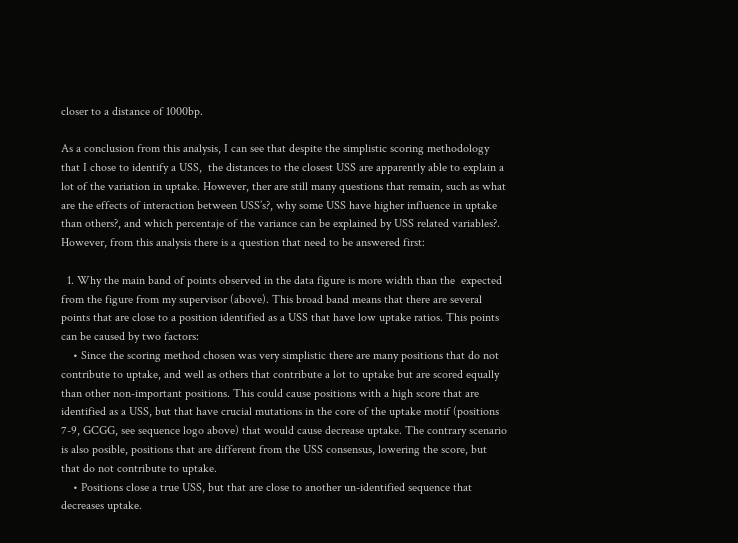closer to a distance of 1000bp.

As a conclusion from this analysis, I can see that despite the simplistic scoring methodology that I chose to identify a USS,  the distances to the closest USS are apparently able to explain a lot of the variation in uptake. However, ther are still many questions that remain, such as what are the effects of interaction between USS’s?, why some USS have higher influence in uptake than others?, and which percentaje of the variance can be explained by USS related variables?. However, from this analysis there is a question that need to be answered first:

  1. Why the main band of points observed in the data figure is more width than the  expected from the figure from my supervisor (above). This broad band means that there are several points that are close to a position identified as a USS that have low uptake ratios. This points can be caused by two factors:
    • Since the scoring method chosen was very simplistic there are many positions that do not contribute to uptake, and well as others that contribute a lot to uptake but are scored equally than other non-important positions. This could cause positions with a high score that are identified as a USS, but that have crucial mutations in the core of the uptake motif (positions 7-9, GCGG, see sequence logo above) that would cause decrease uptake. The contrary scenario is also posible, positions that are different from the USS consensus, lowering the score, but that do not contribute to uptake.
    • Positions close a true USS, but that are close to another un-identified sequence that decreases uptake.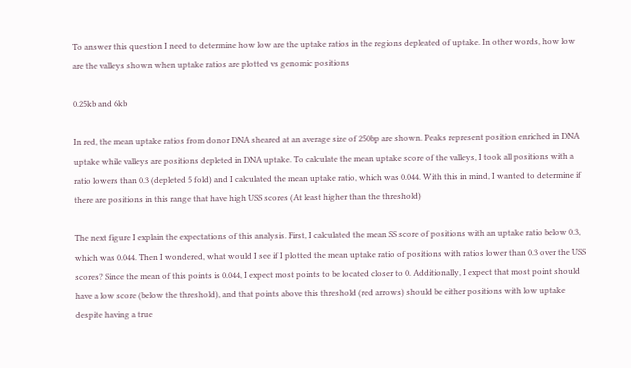To answer this question I need to determine how low are the uptake ratios in the regions depleated of uptake. In other words, how low are the valleys shown when uptake ratios are plotted vs genomic positions

0.25kb and 6kb

In red, the mean uptake ratios from donor DNA sheared at an average size of 250bp are shown. Peaks represent position enriched in DNA uptake while valleys are positions depleted in DNA uptake. To calculate the mean uptake score of the valleys, I took all positions with a ratio lowers than 0.3 (depleted 5 fold) and I calculated the mean uptake ratio, which was 0.044. With this in mind, I wanted to determine if there are positions in this range that have high USS scores (At least higher than the threshold)

The next figure I explain the expectations of this analysis. First, I calculated the mean SS score of positions with an uptake ratio below 0.3, which was 0.044. Then I wondered, what would I see if I plotted the mean uptake ratio of positions with ratios lower than 0.3 over the USS scores? Since the mean of this points is 0.044, I expect most points to be located closer to 0. Additionally, I expect that most point should have a low score (below the threshold), and that points above this threshold (red arrows) should be either positions with low uptake despite having a true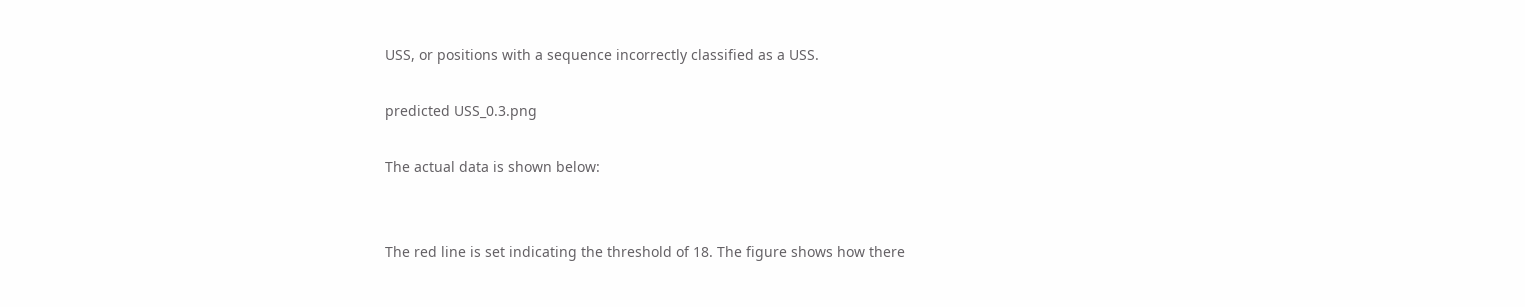USS, or positions with a sequence incorrectly classified as a USS.

predicted USS_0.3.png

The actual data is shown below:


The red line is set indicating the threshold of 18. The figure shows how there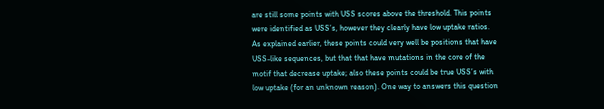are still some points with USS scores above the threshold. This points were identified as USS’s, however they clearly have low uptake ratios. As explained earlier, these points could very well be positions that have USS-like sequences, but that that have mutations in the core of the motif that decrease uptake; also these points could be true USS’s with low uptake (for an unknown reason). One way to answers this question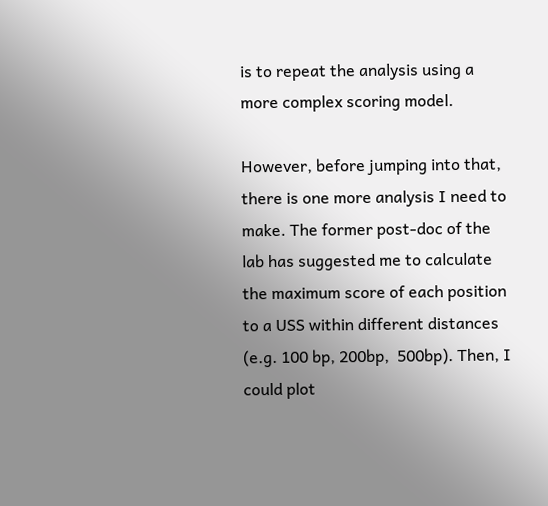is to repeat the analysis using a more complex scoring model.

However, before jumping into that, there is one more analysis I need to make. The former post-doc of the lab has suggested me to calculate the maximum score of each position to a USS within different distances (e.g. 100 bp, 200bp,  500bp). Then, I could plot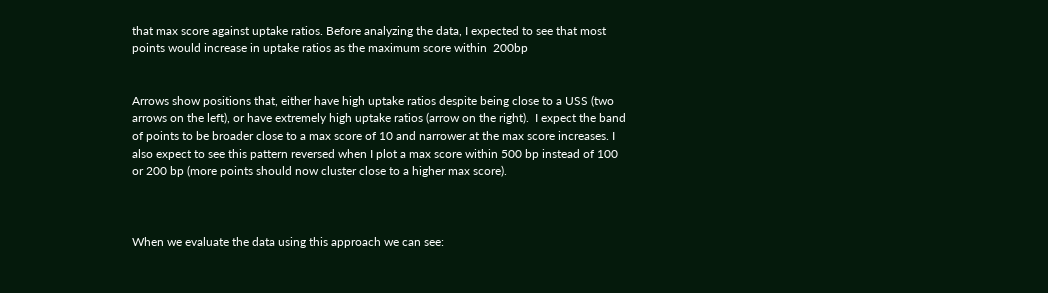that max score against uptake ratios. Before analyzing the data, I expected to see that most points would increase in uptake ratios as the maximum score within  200bp


Arrows show positions that, either have high uptake ratios despite being close to a USS (two arrows on the left), or have extremely high uptake ratios (arrow on the right).  I expect the band of points to be broader close to a max score of 10 and narrower at the max score increases. I also expect to see this pattern reversed when I plot a max score within 500 bp instead of 100 or 200 bp (more points should now cluster close to a higher max score).



When we evaluate the data using this approach we can see: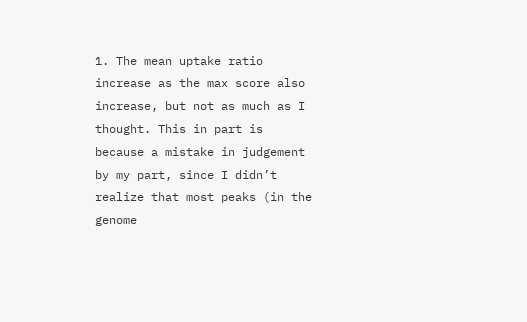1. The mean uptake ratio increase as the max score also increase, but not as much as I thought. This in part is because a mistake in judgement by my part, since I didn’t realize that most peaks (in the genome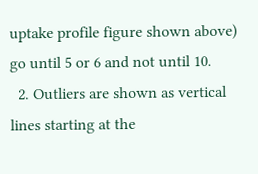uptake profile figure shown above) go until 5 or 6 and not until 10.
  2. Outliers are shown as vertical lines starting at the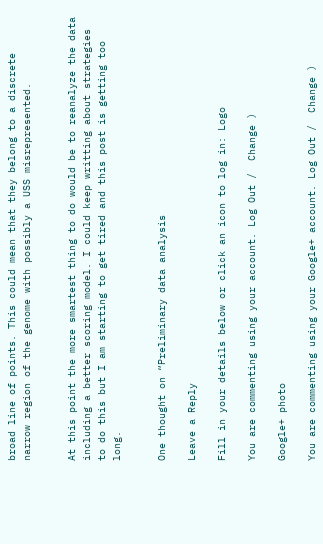broad line of points. This could mean that they belong to a discrete narrow region of the genome with possibly a USS misrepresented.


At this point the more smartest thing to do would be to reanalyze the data including a better scoring model. I could keep writting about strategies to do this but I am starting to get tired and this post is getting too long.


One thought on “Preliminary data analysis

Leave a Reply

Fill in your details below or click an icon to log in: Logo

You are commenting using your account. Log Out /  Change )

Google+ photo

You are commenting using your Google+ account. Log Out /  Change )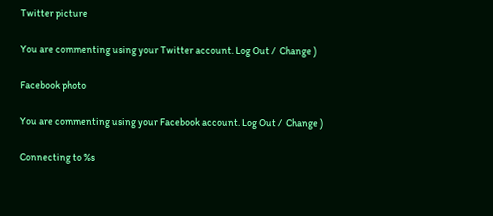Twitter picture

You are commenting using your Twitter account. Log Out /  Change )

Facebook photo

You are commenting using your Facebook account. Log Out /  Change )

Connecting to %s